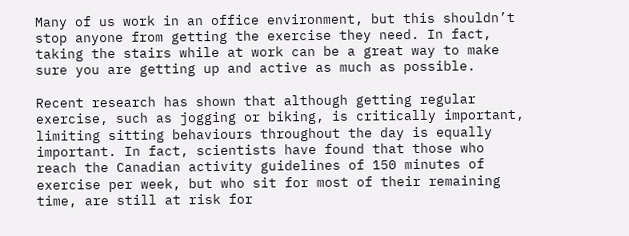Many of us work in an office environment, but this shouldn’t stop anyone from getting the exercise they need. In fact, taking the stairs while at work can be a great way to make sure you are getting up and active as much as possible.

Recent research has shown that although getting regular exercise, such as jogging or biking, is critically important, limiting sitting behaviours throughout the day is equally important. In fact, scientists have found that those who reach the Canadian activity guidelines of 150 minutes of exercise per week, but who sit for most of their remaining time, are still at risk for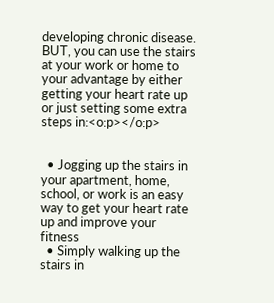developing chronic disease. BUT, you can use the stairs at your work or home to your advantage by either getting your heart rate up or just setting some extra steps in:<o:p></o:p>


  • Jogging up the stairs in your apartment, home, school, or work is an easy way to get your heart rate up and improve your fitness
  • Simply walking up the stairs in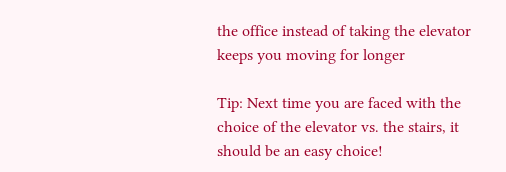the office instead of taking the elevator keeps you moving for longer

Tip: Next time you are faced with the choice of the elevator vs. the stairs, it should be an easy choice!